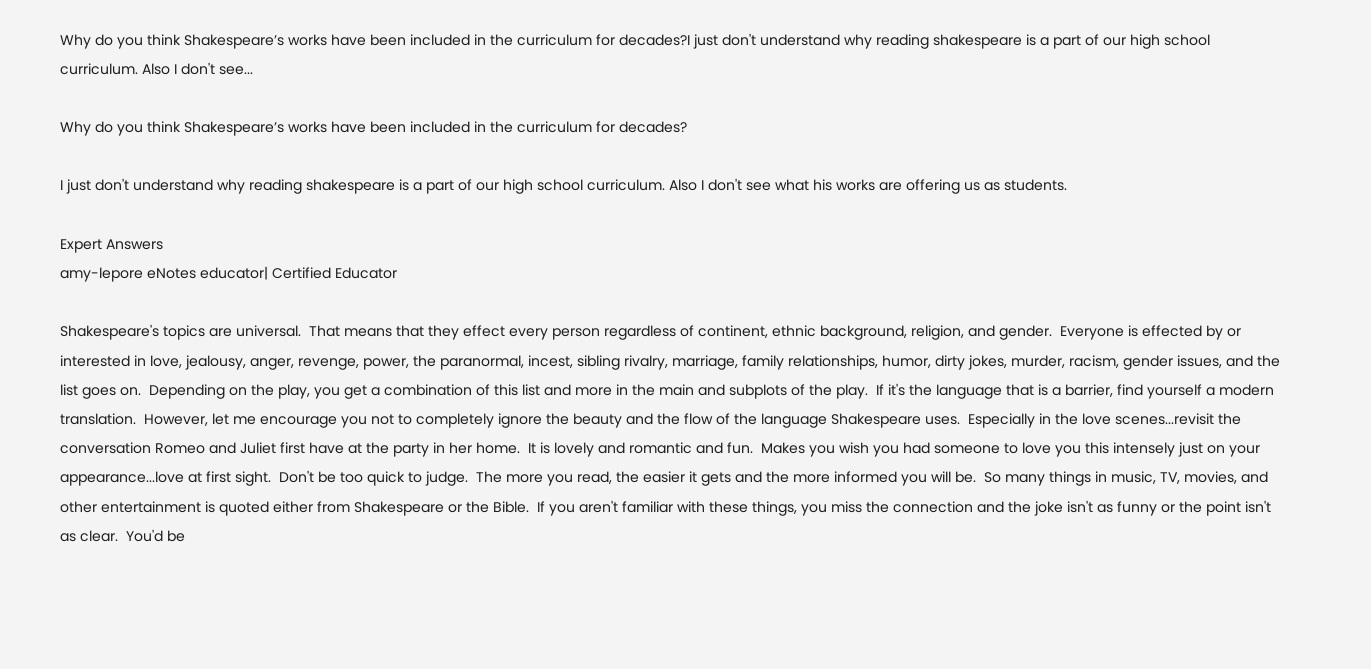Why do you think Shakespeare’s works have been included in the curriculum for decades?I just don't understand why reading shakespeare is a part of our high school curriculum. Also I don't see...

Why do you think Shakespeare’s works have been included in the curriculum for decades?

I just don't understand why reading shakespeare is a part of our high school curriculum. Also I don't see what his works are offering us as students.

Expert Answers
amy-lepore eNotes educator| Certified Educator

Shakespeare's topics are universal.  That means that they effect every person regardless of continent, ethnic background, religion, and gender.  Everyone is effected by or interested in love, jealousy, anger, revenge, power, the paranormal, incest, sibling rivalry, marriage, family relationships, humor, dirty jokes, murder, racism, gender issues, and the list goes on.  Depending on the play, you get a combination of this list and more in the main and subplots of the play.  If it's the language that is a barrier, find yourself a modern translation.  However, let me encourage you not to completely ignore the beauty and the flow of the language Shakespeare uses.  Especially in the love scenes...revisit the conversation Romeo and Juliet first have at the party in her home.  It is lovely and romantic and fun.  Makes you wish you had someone to love you this intensely just on your appearance...love at first sight.  Don't be too quick to judge.  The more you read, the easier it gets and the more informed you will be.  So many things in music, TV, movies, and other entertainment is quoted either from Shakespeare or the Bible.  If you aren't familiar with these things, you miss the connection and the joke isn't as funny or the point isn't as clear.  You'd be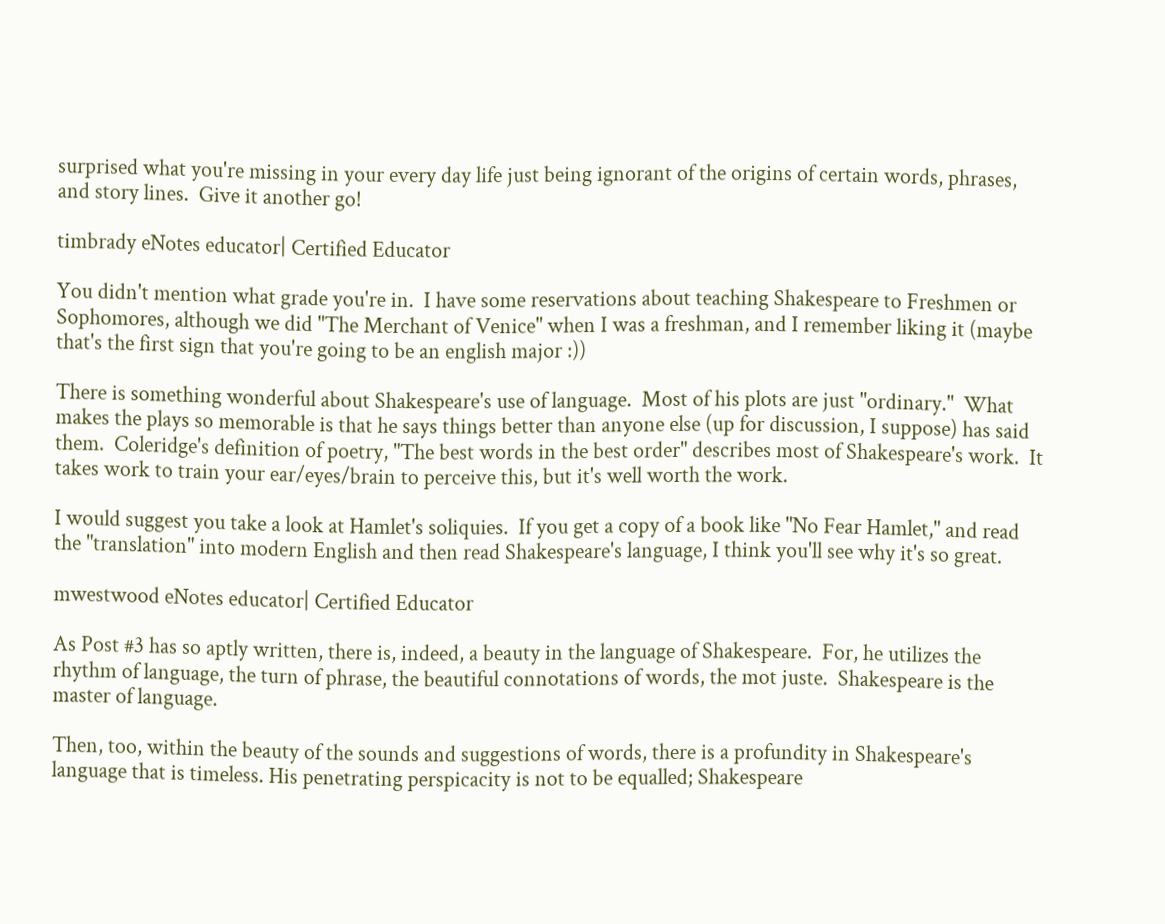surprised what you're missing in your every day life just being ignorant of the origins of certain words, phrases, and story lines.  Give it another go!

timbrady eNotes educator| Certified Educator

You didn't mention what grade you're in.  I have some reservations about teaching Shakespeare to Freshmen or Sophomores, although we did "The Merchant of Venice" when I was a freshman, and I remember liking it (maybe that's the first sign that you're going to be an english major :))

There is something wonderful about Shakespeare's use of language.  Most of his plots are just "ordinary."  What makes the plays so memorable is that he says things better than anyone else (up for discussion, I suppose) has said them.  Coleridge's definition of poetry, "The best words in the best order" describes most of Shakespeare's work.  It takes work to train your ear/eyes/brain to perceive this, but it's well worth the work.

I would suggest you take a look at Hamlet's soliquies.  If you get a copy of a book like "No Fear Hamlet," and read the "translation" into modern English and then read Shakespeare's language, I think you'll see why it's so great.

mwestwood eNotes educator| Certified Educator

As Post #3 has so aptly written, there is, indeed, a beauty in the language of Shakespeare.  For, he utilizes the rhythm of language, the turn of phrase, the beautiful connotations of words, the mot juste.  Shakespeare is the master of language.

Then, too, within the beauty of the sounds and suggestions of words, there is a profundity in Shakespeare's language that is timeless. His penetrating perspicacity is not to be equalled; Shakespeare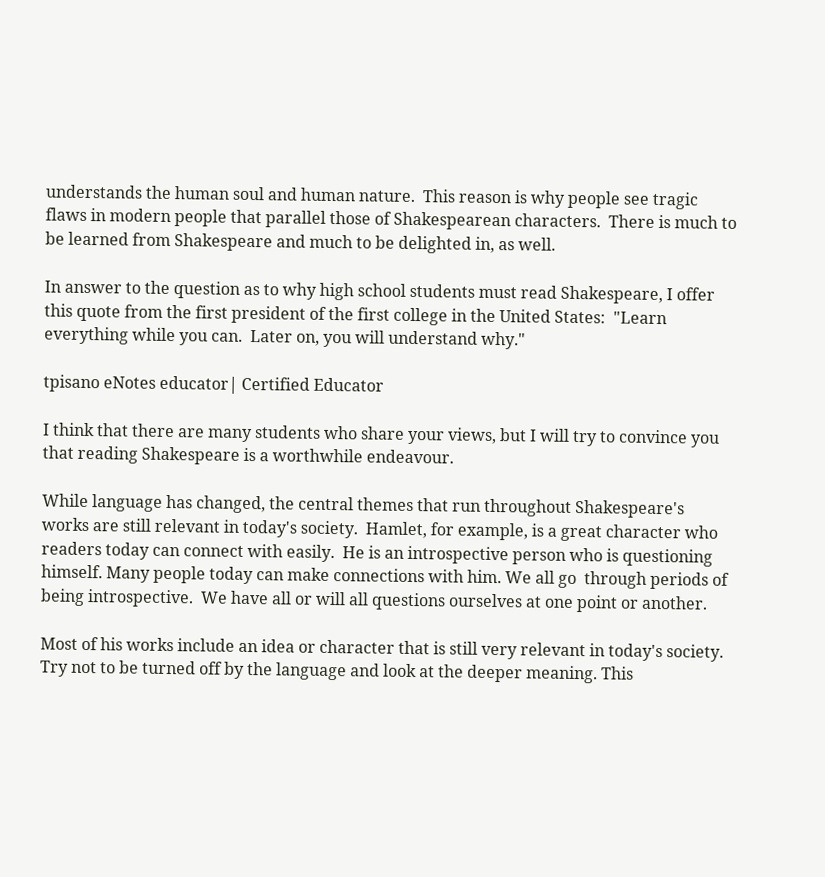understands the human soul and human nature.  This reason is why people see tragic flaws in modern people that parallel those of Shakespearean characters.  There is much to be learned from Shakespeare and much to be delighted in, as well.

In answer to the question as to why high school students must read Shakespeare, I offer this quote from the first president of the first college in the United States:  "Learn everything while you can.  Later on, you will understand why."

tpisano eNotes educator| Certified Educator

I think that there are many students who share your views, but I will try to convince you that reading Shakespeare is a worthwhile endeavour.

While language has changed, the central themes that run throughout Shakespeare's works are still relevant in today's society.  Hamlet, for example, is a great character who readers today can connect with easily.  He is an introspective person who is questioning himself. Many people today can make connections with him. We all go  through periods of being introspective.  We have all or will all questions ourselves at one point or another.

Most of his works include an idea or character that is still very relevant in today's society.  Try not to be turned off by the language and look at the deeper meaning. This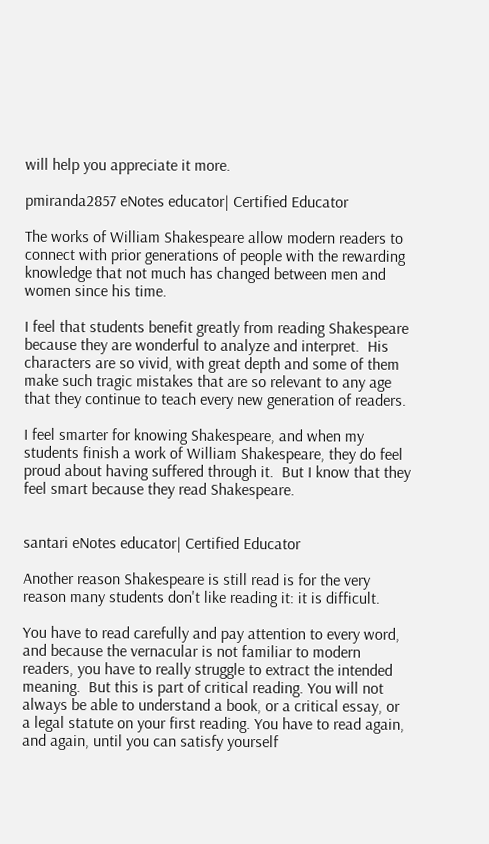will help you appreciate it more.

pmiranda2857 eNotes educator| Certified Educator

The works of William Shakespeare allow modern readers to connect with prior generations of people with the rewarding knowledge that not much has changed between men and women since his time.

I feel that students benefit greatly from reading Shakespeare because they are wonderful to analyze and interpret.  His characters are so vivid, with great depth and some of them make such tragic mistakes that are so relevant to any age that they continue to teach every new generation of readers.

I feel smarter for knowing Shakespeare, and when my students finish a work of William Shakespeare, they do feel proud about having suffered through it.  But I know that they feel smart because they read Shakespeare.


santari eNotes educator| Certified Educator

Another reason Shakespeare is still read is for the very reason many students don't like reading it: it is difficult.

You have to read carefully and pay attention to every word, and because the vernacular is not familiar to modern readers, you have to really struggle to extract the intended meaning.  But this is part of critical reading. You will not always be able to understand a book, or a critical essay, or a legal statute on your first reading. You have to read again, and again, until you can satisfy yourself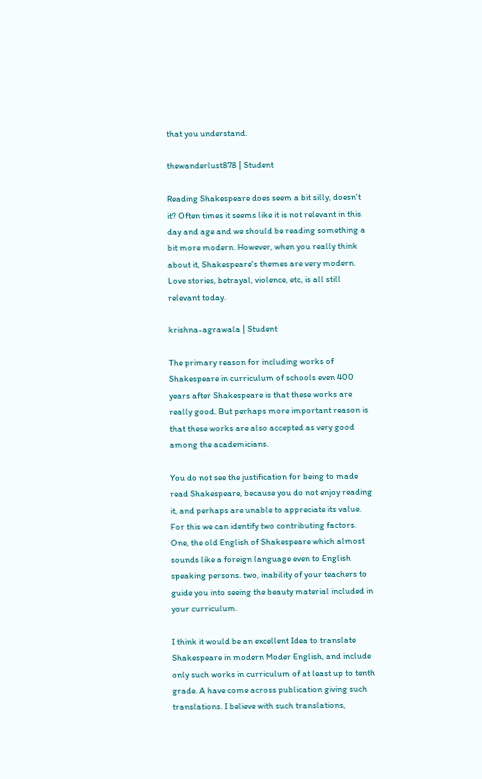that you understand.

thewanderlust878 | Student

Reading Shakespeare does seem a bit silly, doesn't it? Often times it seems like it is not relevant in this day and age and we should be reading something a bit more modern. However, when you really think about it, Shakespeare's themes are very modern. Love stories, betrayal, violence, etc, is all still relevant today.

krishna-agrawala | Student

The primary reason for including works of Shakespeare in curriculum of schools even 400 years after Shakespeare is that these works are really good. But perhaps more important reason is that these works are also accepted as very good among the academicians.

You do not see the justification for being to made read Shakespeare, because you do not enjoy reading it, and perhaps are unable to appreciate its value. For this we can identify two contributing factors. One, the old English of Shakespeare which almost sounds like a foreign language even to English speaking persons. two, inability of your teachers to guide you into seeing the beauty material included in your curriculum.

I think it would be an excellent Idea to translate Shakespeare in modern Moder English, and include only such works in curriculum of at least up to tenth grade. A have come across publication giving such translations. I believe with such translations,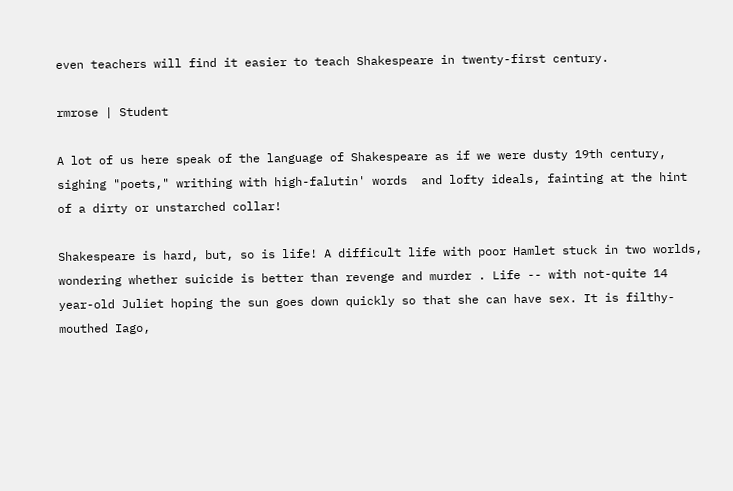even teachers will find it easier to teach Shakespeare in twenty-first century.

rmrose | Student

A lot of us here speak of the language of Shakespeare as if we were dusty 19th century, sighing "poets," writhing with high-falutin' words  and lofty ideals, fainting at the hint of a dirty or unstarched collar!

Shakespeare is hard, but, so is life! A difficult life with poor Hamlet stuck in two worlds, wondering whether suicide is better than revenge and murder . Life -- with not-quite 14 year-old Juliet hoping the sun goes down quickly so that she can have sex. It is filthy-mouthed Iago,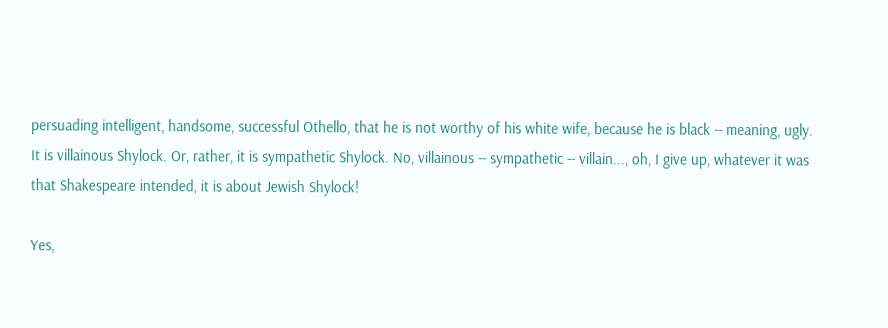persuading intelligent, handsome, successful Othello, that he is not worthy of his white wife, because he is black -- meaning, ugly. It is villainous Shylock. Or, rather, it is sympathetic Shylock. No, villainous -- sympathetic -- villain..., oh, I give up, whatever it was that Shakespeare intended, it is about Jewish Shylock!

Yes,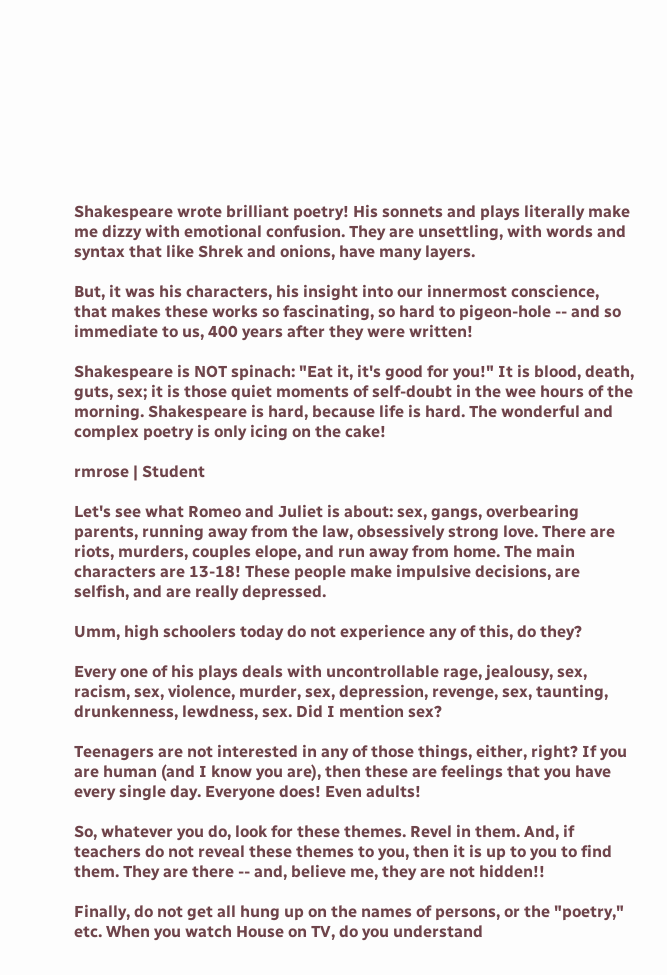Shakespeare wrote brilliant poetry! His sonnets and plays literally make me dizzy with emotional confusion. They are unsettling, with words and syntax that like Shrek and onions, have many layers.

But, it was his characters, his insight into our innermost conscience, that makes these works so fascinating, so hard to pigeon-hole -- and so immediate to us, 400 years after they were written!

Shakespeare is NOT spinach: "Eat it, it's good for you!" It is blood, death, guts, sex; it is those quiet moments of self-doubt in the wee hours of the morning. Shakespeare is hard, because life is hard. The wonderful and complex poetry is only icing on the cake!

rmrose | Student

Let's see what Romeo and Juliet is about: sex, gangs, overbearing parents, running away from the law, obsessively strong love. There are riots, murders, couples elope, and run away from home. The main characters are 13-18! These people make impulsive decisions, are selfish, and are really depressed.

Umm, high schoolers today do not experience any of this, do they?

Every one of his plays deals with uncontrollable rage, jealousy, sex, racism, sex, violence, murder, sex, depression, revenge, sex, taunting, drunkenness, lewdness, sex. Did I mention sex?

Teenagers are not interested in any of those things, either, right? If you are human (and I know you are), then these are feelings that you have every single day. Everyone does! Even adults!

So, whatever you do, look for these themes. Revel in them. And, if teachers do not reveal these themes to you, then it is up to you to find them. They are there -- and, believe me, they are not hidden!!

Finally, do not get all hung up on the names of persons, or the "poetry," etc. When you watch House on TV, do you understand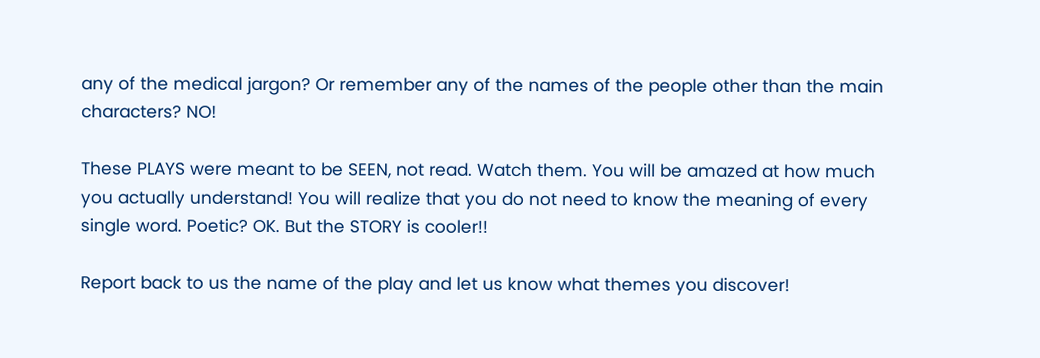any of the medical jargon? Or remember any of the names of the people other than the main characters? NO!

These PLAYS were meant to be SEEN, not read. Watch them. You will be amazed at how much you actually understand! You will realize that you do not need to know the meaning of every single word. Poetic? OK. But the STORY is cooler!!

Report back to us the name of the play and let us know what themes you discover!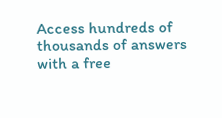Access hundreds of thousands of answers with a free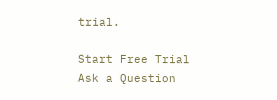trial.

Start Free Trial
Ask a Question